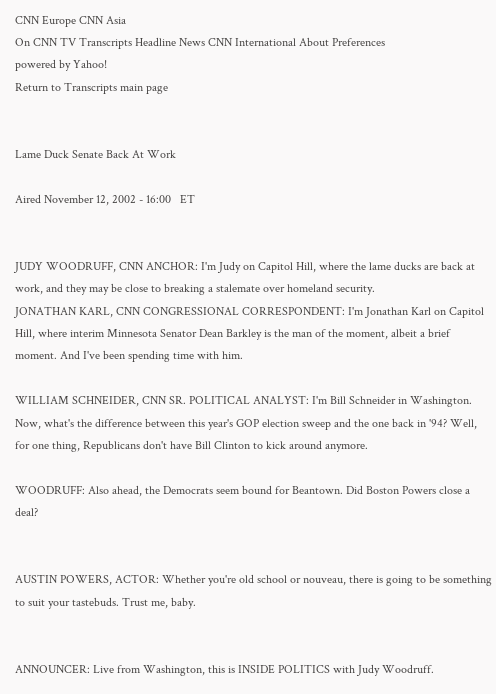CNN Europe CNN Asia
On CNN TV Transcripts Headline News CNN International About Preferences
powered by Yahoo!
Return to Transcripts main page


Lame Duck Senate Back At Work

Aired November 12, 2002 - 16:00   ET


JUDY WOODRUFF, CNN ANCHOR: I'm Judy on Capitol Hill, where the lame ducks are back at work, and they may be close to breaking a stalemate over homeland security.
JONATHAN KARL, CNN CONGRESSIONAL CORRESPONDENT: I'm Jonathan Karl on Capitol Hill, where interim Minnesota Senator Dean Barkley is the man of the moment, albeit a brief moment. And I've been spending time with him.

WILLIAM SCHNEIDER, CNN SR. POLITICAL ANALYST: I'm Bill Schneider in Washington. Now, what's the difference between this year's GOP election sweep and the one back in '94? Well, for one thing, Republicans don't have Bill Clinton to kick around anymore.

WOODRUFF: Also ahead, the Democrats seem bound for Beantown. Did Boston Powers close a deal?


AUSTIN POWERS, ACTOR: Whether you're old school or nouveau, there is going to be something to suit your tastebuds. Trust me, baby.


ANNOUNCER: Live from Washington, this is INSIDE POLITICS with Judy Woodruff.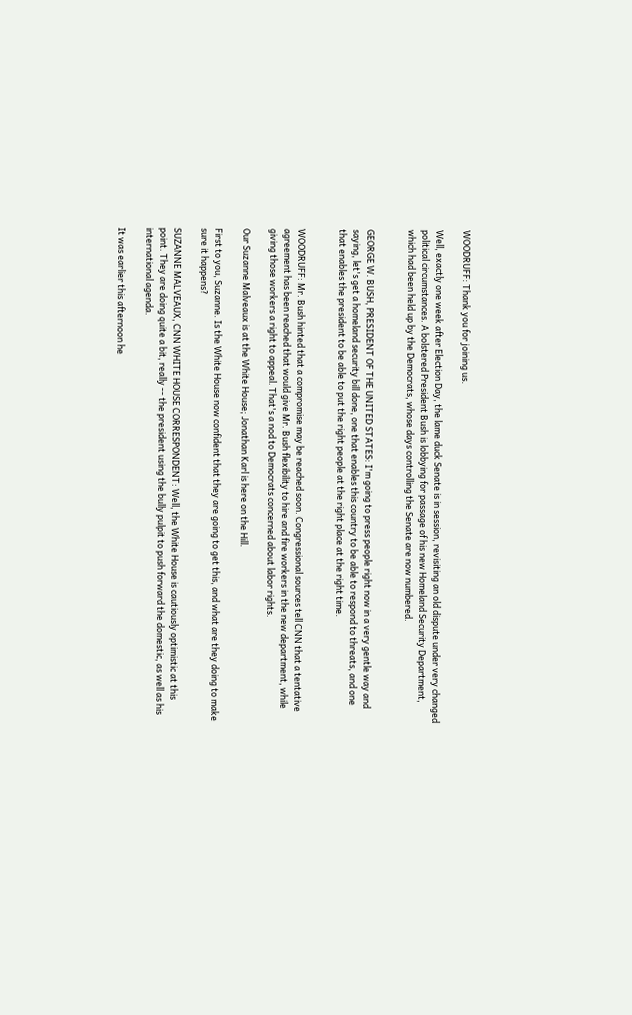WOODRUFF: Thank you for joining us.

Well, exactly one week after Election Day, the lame duck Senate is in session, revisiting an old dispute under very changed political circumstances. A bolstered President Bush is lobbying for passage of his new Homeland Security Department, which had been held up by the Democrats, whose days controlling the Senate are now numbered.


GEORGE W. BUSH, PRESIDENT OF THE UNITED STATES: I'm going to press people right now in a very gentle way and saying, let's get a homeland security bill done, one that enables this country to be able to respond to threats, and one that enables the president to be able to put the right people at the right place at the right time.


WOODRUFF: Mr. Bush hinted that a compromise may be reached soon. Congressional sources tell CNN that a tentative agreement has been reached that would give Mr. Bush flexibility to hire and fire workers in the new department, while giving those workers a right to appeal. That's a nod to Democrats concerned about labor rights.

Our Suzanne Malveaux is at the White House; Jonathan Karl is here on the Hill.

First to you, Suzanne. Is the White House now confident that they are going to get this, and what are they doing to make sure it happens?

SUZANNE MALVEAUX, CNN WHITE HOUSE CORRESPONDENT: Well, the White House is cautiously optimistic at this point. They are doing quite a bit, really -- the president using the bully pulpit to push forward the domestic, as well as his international agenda.

It was earlier this afternoon he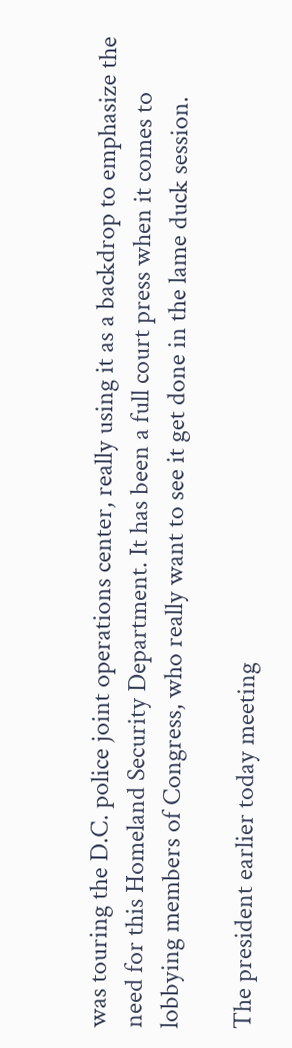was touring the D.C. police joint operations center, really using it as a backdrop to emphasize the need for this Homeland Security Department. It has been a full court press when it comes to lobbying members of Congress, who really want to see it get done in the lame duck session.

The president earlier today meeting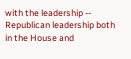with the leadership -- Republican leadership both in the House and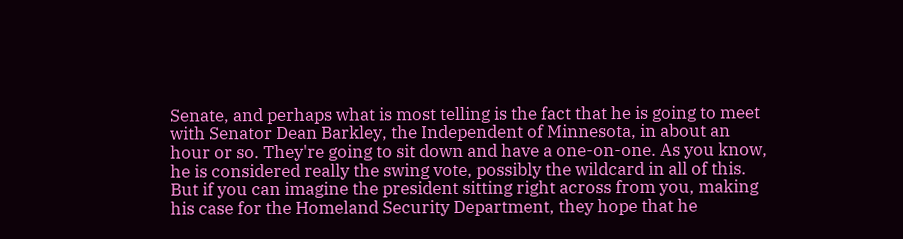Senate, and perhaps what is most telling is the fact that he is going to meet with Senator Dean Barkley, the Independent of Minnesota, in about an hour or so. They're going to sit down and have a one-on-one. As you know, he is considered really the swing vote, possibly the wildcard in all of this. But if you can imagine the president sitting right across from you, making his case for the Homeland Security Department, they hope that he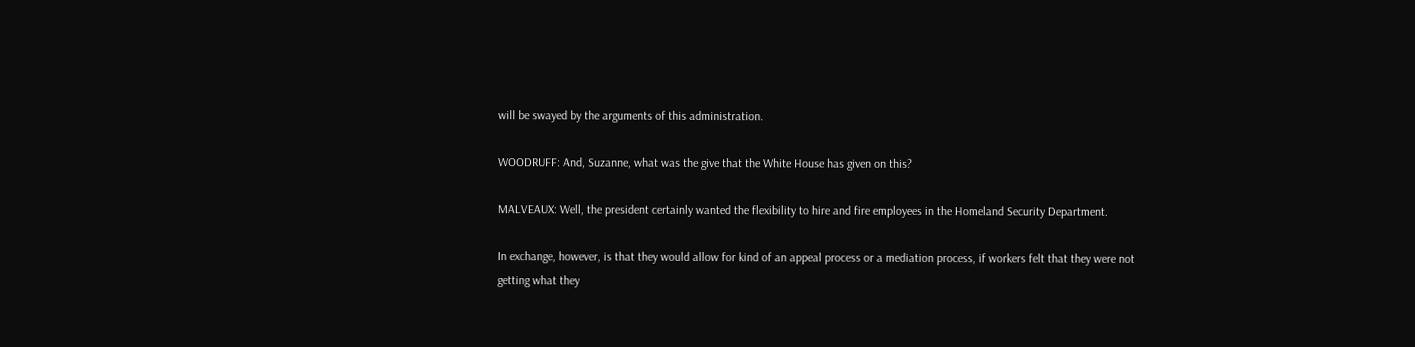will be swayed by the arguments of this administration.

WOODRUFF: And, Suzanne, what was the give that the White House has given on this?

MALVEAUX: Well, the president certainly wanted the flexibility to hire and fire employees in the Homeland Security Department.

In exchange, however, is that they would allow for kind of an appeal process or a mediation process, if workers felt that they were not getting what they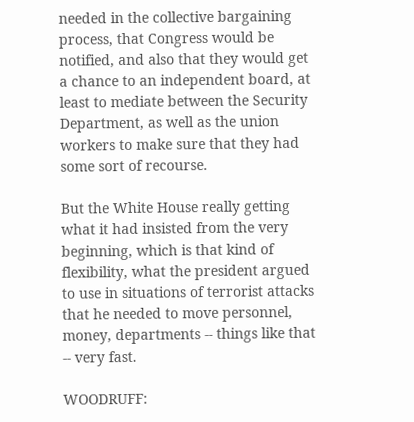needed in the collective bargaining process, that Congress would be notified, and also that they would get a chance to an independent board, at least to mediate between the Security Department, as well as the union workers to make sure that they had some sort of recourse.

But the White House really getting what it had insisted from the very beginning, which is that kind of flexibility, what the president argued to use in situations of terrorist attacks that he needed to move personnel, money, departments -- things like that -- very fast.

WOODRUFF: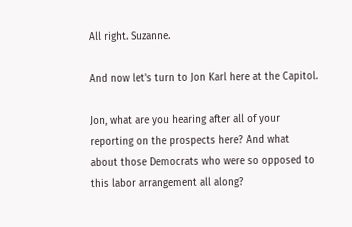All right. Suzanne.

And now let's turn to Jon Karl here at the Capitol.

Jon, what are you hearing after all of your reporting on the prospects here? And what about those Democrats who were so opposed to this labor arrangement all along?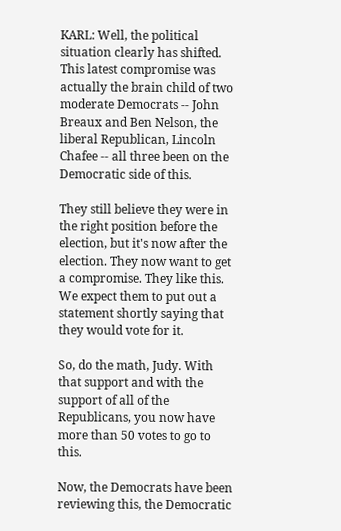KARL: Well, the political situation clearly has shifted. This latest compromise was actually the brain child of two moderate Democrats -- John Breaux and Ben Nelson, the liberal Republican, Lincoln Chafee -- all three been on the Democratic side of this.

They still believe they were in the right position before the election, but it's now after the election. They now want to get a compromise. They like this. We expect them to put out a statement shortly saying that they would vote for it.

So, do the math, Judy. With that support and with the support of all of the Republicans, you now have more than 50 votes to go to this.

Now, the Democrats have been reviewing this, the Democratic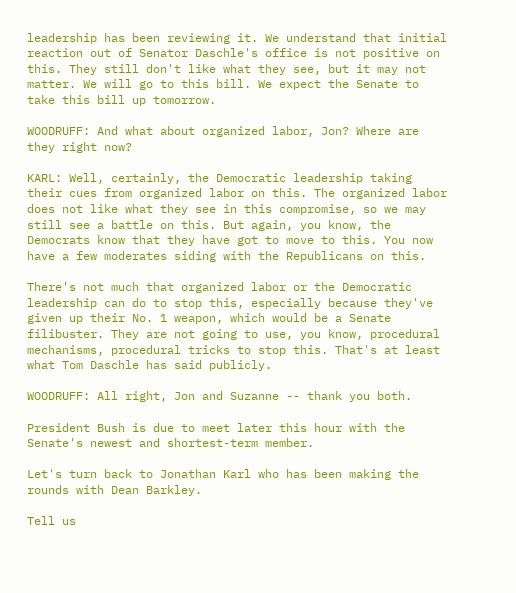leadership has been reviewing it. We understand that initial reaction out of Senator Daschle's office is not positive on this. They still don't like what they see, but it may not matter. We will go to this bill. We expect the Senate to take this bill up tomorrow.

WOODRUFF: And what about organized labor, Jon? Where are they right now?

KARL: Well, certainly, the Democratic leadership taking their cues from organized labor on this. The organized labor does not like what they see in this compromise, so we may still see a battle on this. But again, you know, the Democrats know that they have got to move to this. You now have a few moderates siding with the Republicans on this.

There's not much that organized labor or the Democratic leadership can do to stop this, especially because they've given up their No. 1 weapon, which would be a Senate filibuster. They are not going to use, you know, procedural mechanisms, procedural tricks to stop this. That's at least what Tom Daschle has said publicly.

WOODRUFF: All right, Jon and Suzanne -- thank you both.

President Bush is due to meet later this hour with the Senate's newest and shortest-term member.

Let's turn back to Jonathan Karl who has been making the rounds with Dean Barkley.

Tell us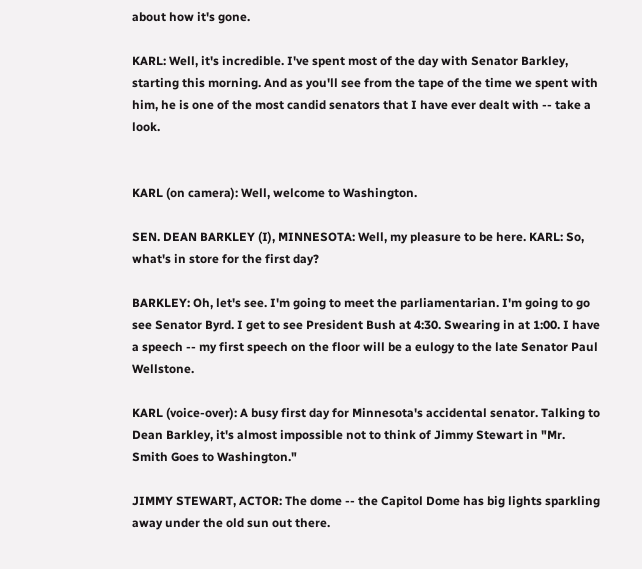about how it's gone.

KARL: Well, it's incredible. I've spent most of the day with Senator Barkley, starting this morning. And as you'll see from the tape of the time we spent with him, he is one of the most candid senators that I have ever dealt with -- take a look.


KARL (on camera): Well, welcome to Washington.

SEN. DEAN BARKLEY (I), MINNESOTA: Well, my pleasure to be here. KARL: So, what's in store for the first day?

BARKLEY: Oh, let's see. I'm going to meet the parliamentarian. I'm going to go see Senator Byrd. I get to see President Bush at 4:30. Swearing in at 1:00. I have a speech -- my first speech on the floor will be a eulogy to the late Senator Paul Wellstone.

KARL (voice-over): A busy first day for Minnesota's accidental senator. Talking to Dean Barkley, it's almost impossible not to think of Jimmy Stewart in "Mr. Smith Goes to Washington."

JIMMY STEWART, ACTOR: The dome -- the Capitol Dome has big lights sparkling away under the old sun out there.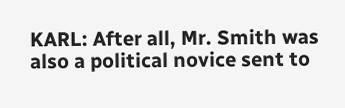KARL: After all, Mr. Smith was also a political novice sent to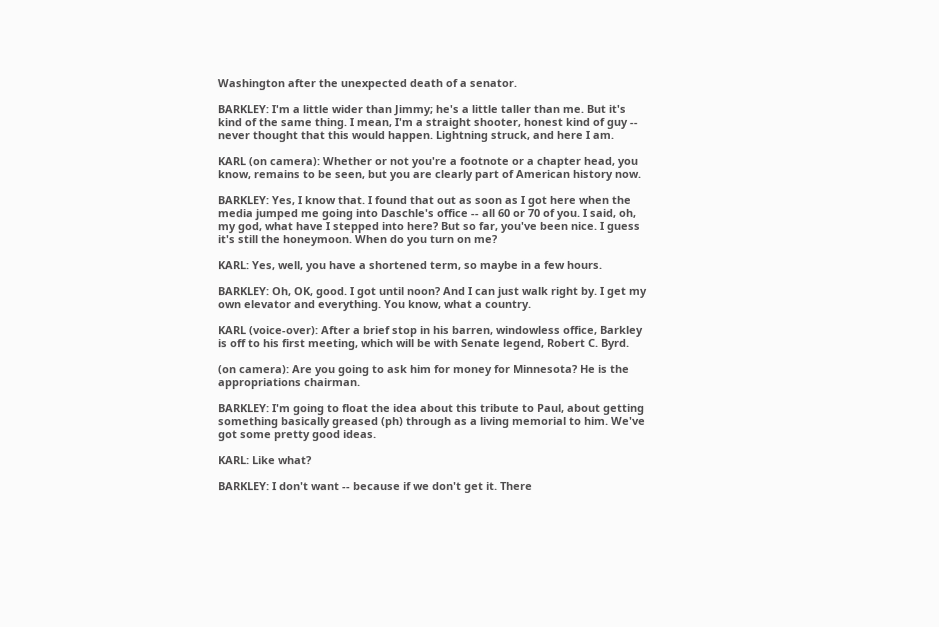Washington after the unexpected death of a senator.

BARKLEY: I'm a little wider than Jimmy; he's a little taller than me. But it's kind of the same thing. I mean, I'm a straight shooter, honest kind of guy -- never thought that this would happen. Lightning struck, and here I am.

KARL (on camera): Whether or not you're a footnote or a chapter head, you know, remains to be seen, but you are clearly part of American history now.

BARKLEY: Yes, I know that. I found that out as soon as I got here when the media jumped me going into Daschle's office -- all 60 or 70 of you. I said, oh, my god, what have I stepped into here? But so far, you've been nice. I guess it's still the honeymoon. When do you turn on me?

KARL: Yes, well, you have a shortened term, so maybe in a few hours.

BARKLEY: Oh, OK, good. I got until noon? And I can just walk right by. I get my own elevator and everything. You know, what a country.

KARL (voice-over): After a brief stop in his barren, windowless office, Barkley is off to his first meeting, which will be with Senate legend, Robert C. Byrd.

(on camera): Are you going to ask him for money for Minnesota? He is the appropriations chairman.

BARKLEY: I'm going to float the idea about this tribute to Paul, about getting something basically greased (ph) through as a living memorial to him. We've got some pretty good ideas.

KARL: Like what?

BARKLEY: I don't want -- because if we don't get it. There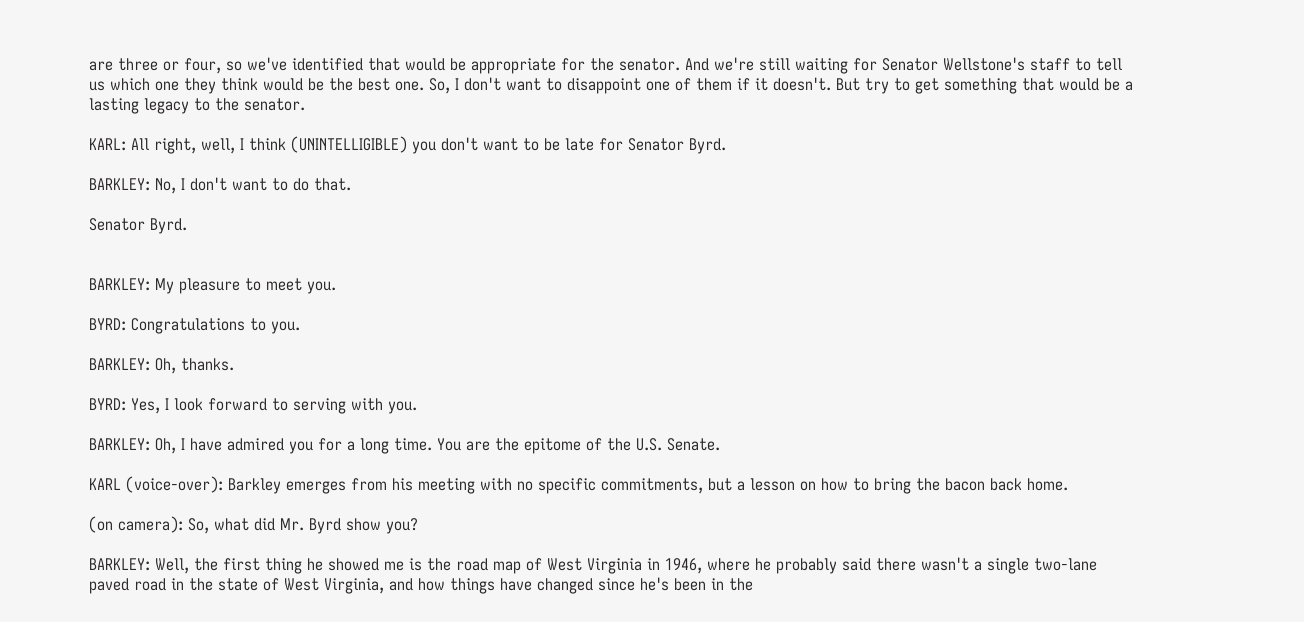are three or four, so we've identified that would be appropriate for the senator. And we're still waiting for Senator Wellstone's staff to tell us which one they think would be the best one. So, I don't want to disappoint one of them if it doesn't. But try to get something that would be a lasting legacy to the senator.

KARL: All right, well, I think (UNINTELLIGIBLE) you don't want to be late for Senator Byrd.

BARKLEY: No, I don't want to do that.

Senator Byrd.


BARKLEY: My pleasure to meet you.

BYRD: Congratulations to you.

BARKLEY: Oh, thanks.

BYRD: Yes, I look forward to serving with you.

BARKLEY: Oh, I have admired you for a long time. You are the epitome of the U.S. Senate.

KARL (voice-over): Barkley emerges from his meeting with no specific commitments, but a lesson on how to bring the bacon back home.

(on camera): So, what did Mr. Byrd show you?

BARKLEY: Well, the first thing he showed me is the road map of West Virginia in 1946, where he probably said there wasn't a single two-lane paved road in the state of West Virginia, and how things have changed since he's been in the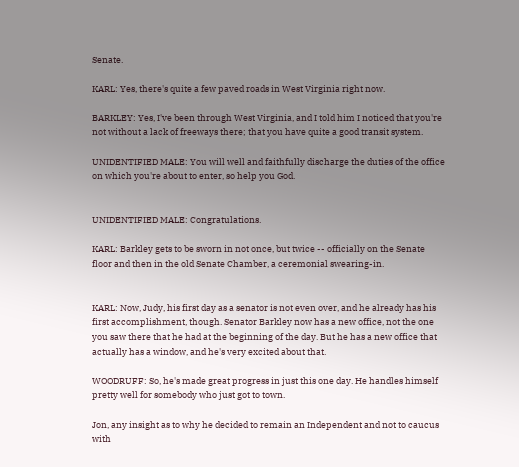Senate.

KARL: Yes, there's quite a few paved roads in West Virginia right now.

BARKLEY: Yes, I've been through West Virginia, and I told him I noticed that you're not without a lack of freeways there; that you have quite a good transit system.

UNIDENTIFIED MALE: You will well and faithfully discharge the duties of the office on which you're about to enter, so help you God.


UNIDENTIFIED MALE: Congratulations.

KARL: Barkley gets to be sworn in not once, but twice -- officially on the Senate floor and then in the old Senate Chamber, a ceremonial swearing-in.


KARL: Now, Judy, his first day as a senator is not even over, and he already has his first accomplishment, though. Senator Barkley now has a new office, not the one you saw there that he had at the beginning of the day. But he has a new office that actually has a window, and he's very excited about that.

WOODRUFF: So, he's made great progress in just this one day. He handles himself pretty well for somebody who just got to town.

Jon, any insight as to why he decided to remain an Independent and not to caucus with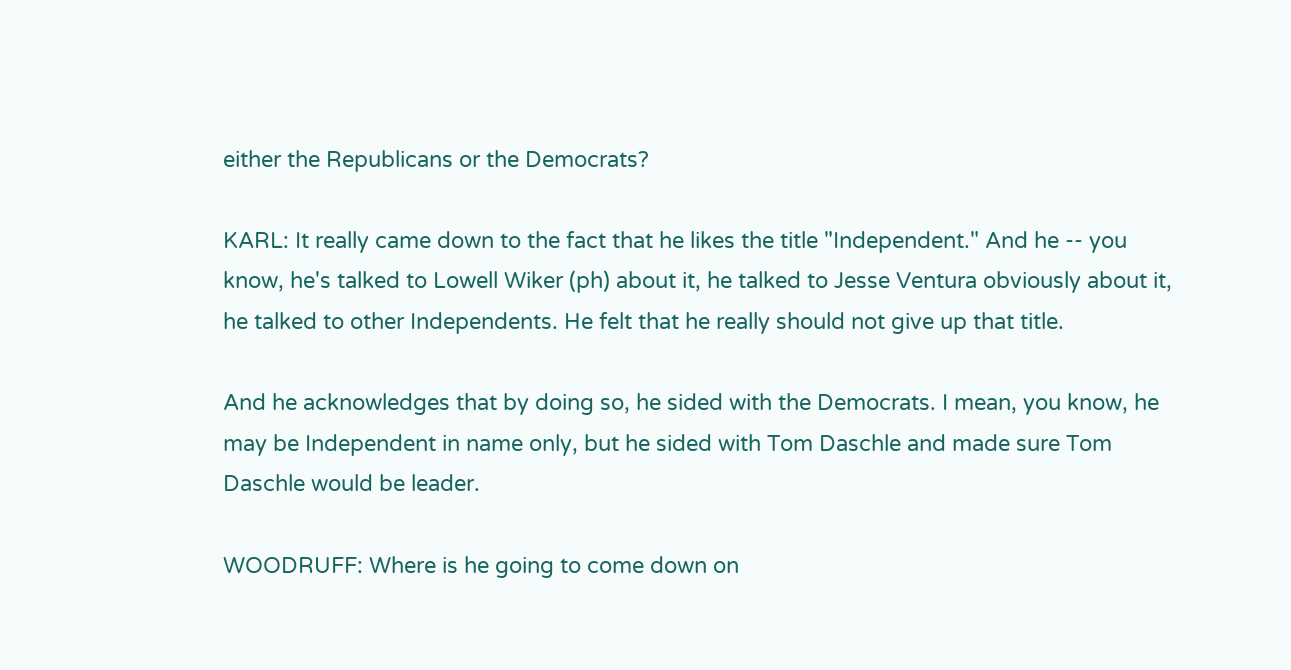either the Republicans or the Democrats?

KARL: It really came down to the fact that he likes the title "Independent." And he -- you know, he's talked to Lowell Wiker (ph) about it, he talked to Jesse Ventura obviously about it, he talked to other Independents. He felt that he really should not give up that title.

And he acknowledges that by doing so, he sided with the Democrats. I mean, you know, he may be Independent in name only, but he sided with Tom Daschle and made sure Tom Daschle would be leader.

WOODRUFF: Where is he going to come down on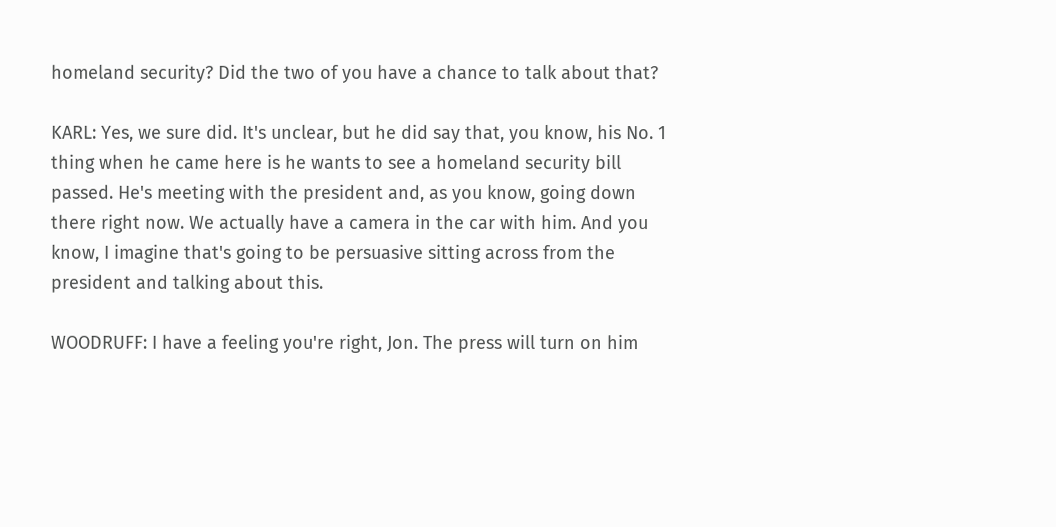homeland security? Did the two of you have a chance to talk about that?

KARL: Yes, we sure did. It's unclear, but he did say that, you know, his No. 1 thing when he came here is he wants to see a homeland security bill passed. He's meeting with the president and, as you know, going down there right now. We actually have a camera in the car with him. And you know, I imagine that's going to be persuasive sitting across from the president and talking about this.

WOODRUFF: I have a feeling you're right, Jon. The press will turn on him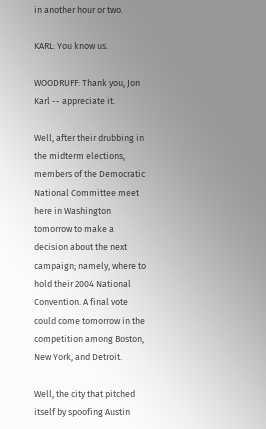in another hour or two.

KARL: You know us.

WOODRUFF: Thank you, Jon Karl -- appreciate it.

Well, after their drubbing in the midterm elections, members of the Democratic National Committee meet here in Washington tomorrow to make a decision about the next campaign; namely, where to hold their 2004 National Convention. A final vote could come tomorrow in the competition among Boston, New York, and Detroit.

Well, the city that pitched itself by spoofing Austin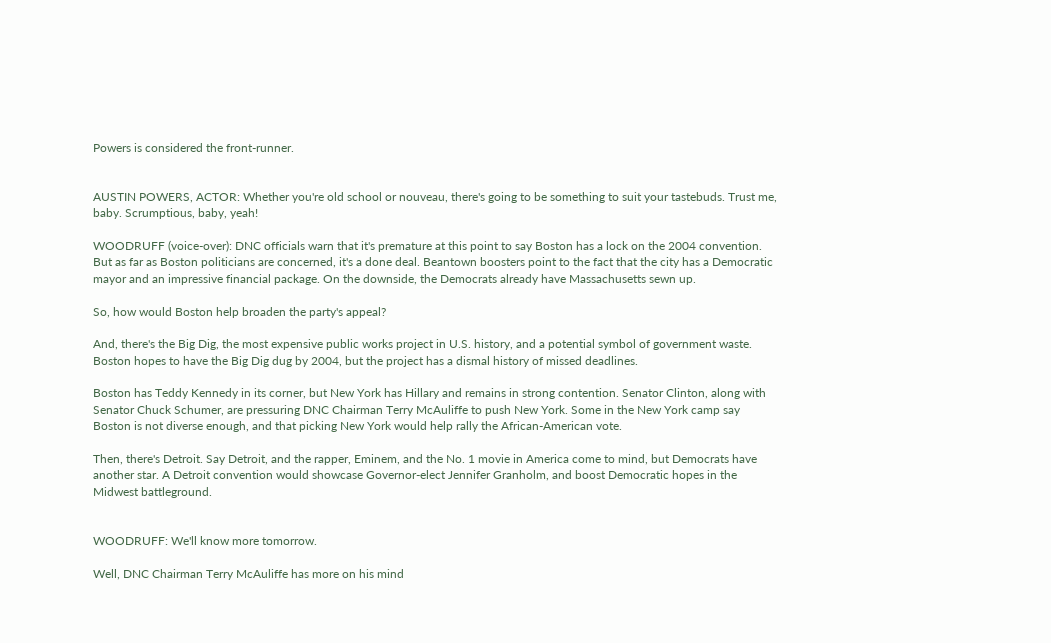Powers is considered the front-runner.


AUSTIN POWERS, ACTOR: Whether you're old school or nouveau, there's going to be something to suit your tastebuds. Trust me, baby. Scrumptious, baby, yeah!

WOODRUFF (voice-over): DNC officials warn that it's premature at this point to say Boston has a lock on the 2004 convention. But as far as Boston politicians are concerned, it's a done deal. Beantown boosters point to the fact that the city has a Democratic mayor and an impressive financial package. On the downside, the Democrats already have Massachusetts sewn up.

So, how would Boston help broaden the party's appeal?

And, there's the Big Dig, the most expensive public works project in U.S. history, and a potential symbol of government waste. Boston hopes to have the Big Dig dug by 2004, but the project has a dismal history of missed deadlines.

Boston has Teddy Kennedy in its corner, but New York has Hillary and remains in strong contention. Senator Clinton, along with Senator Chuck Schumer, are pressuring DNC Chairman Terry McAuliffe to push New York. Some in the New York camp say Boston is not diverse enough, and that picking New York would help rally the African-American vote.

Then, there's Detroit. Say Detroit, and the rapper, Eminem, and the No. 1 movie in America come to mind, but Democrats have another star. A Detroit convention would showcase Governor-elect Jennifer Granholm, and boost Democratic hopes in the Midwest battleground.


WOODRUFF: We'll know more tomorrow.

Well, DNC Chairman Terry McAuliffe has more on his mind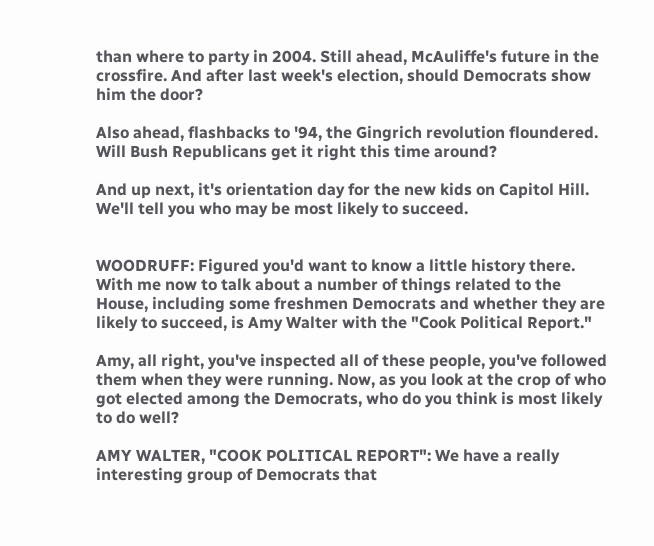than where to party in 2004. Still ahead, McAuliffe's future in the crossfire. And after last week's election, should Democrats show him the door?

Also ahead, flashbacks to '94, the Gingrich revolution floundered. Will Bush Republicans get it right this time around?

And up next, it's orientation day for the new kids on Capitol Hill. We'll tell you who may be most likely to succeed.


WOODRUFF: Figured you'd want to know a little history there. With me now to talk about a number of things related to the House, including some freshmen Democrats and whether they are likely to succeed, is Amy Walter with the "Cook Political Report."

Amy, all right, you've inspected all of these people, you've followed them when they were running. Now, as you look at the crop of who got elected among the Democrats, who do you think is most likely to do well?

AMY WALTER, "COOK POLITICAL REPORT": We have a really interesting group of Democrats that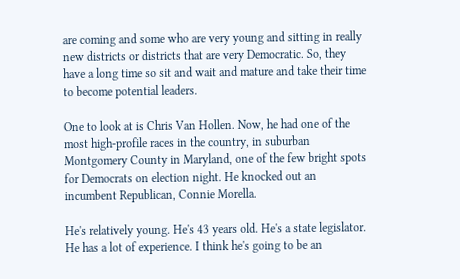are coming and some who are very young and sitting in really new districts or districts that are very Democratic. So, they have a long time so sit and wait and mature and take their time to become potential leaders.

One to look at is Chris Van Hollen. Now, he had one of the most high-profile races in the country, in suburban Montgomery County in Maryland, one of the few bright spots for Democrats on election night. He knocked out an incumbent Republican, Connie Morella.

He's relatively young. He's 43 years old. He's a state legislator. He has a lot of experience. I think he's going to be an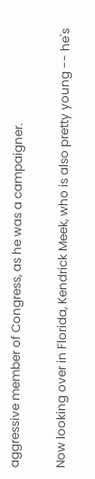aggressive member of Congress, as he was a campaigner.

Now looking over in Florida, Kendrick Meek, who is also pretty young -- he's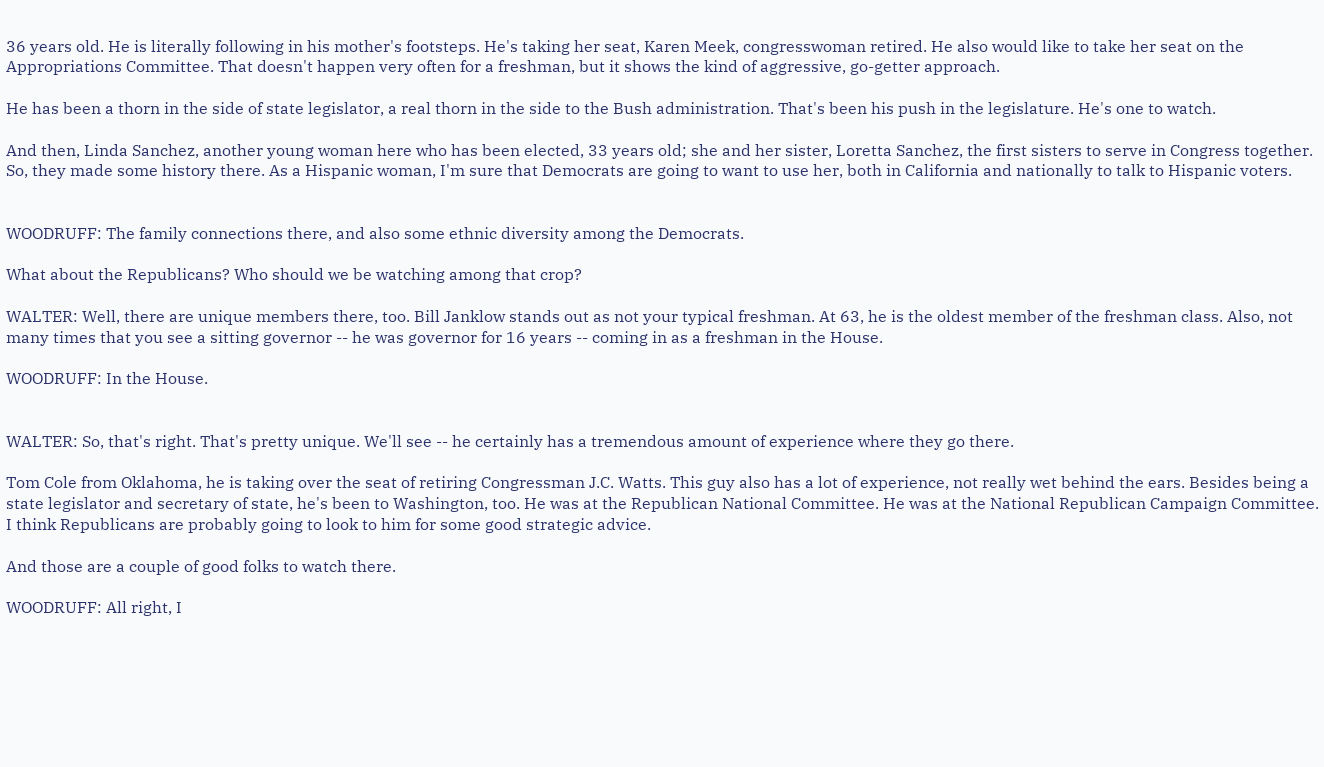36 years old. He is literally following in his mother's footsteps. He's taking her seat, Karen Meek, congresswoman retired. He also would like to take her seat on the Appropriations Committee. That doesn't happen very often for a freshman, but it shows the kind of aggressive, go-getter approach.

He has been a thorn in the side of state legislator, a real thorn in the side to the Bush administration. That's been his push in the legislature. He's one to watch.

And then, Linda Sanchez, another young woman here who has been elected, 33 years old; she and her sister, Loretta Sanchez, the first sisters to serve in Congress together. So, they made some history there. As a Hispanic woman, I'm sure that Democrats are going to want to use her, both in California and nationally to talk to Hispanic voters.


WOODRUFF: The family connections there, and also some ethnic diversity among the Democrats.

What about the Republicans? Who should we be watching among that crop?

WALTER: Well, there are unique members there, too. Bill Janklow stands out as not your typical freshman. At 63, he is the oldest member of the freshman class. Also, not many times that you see a sitting governor -- he was governor for 16 years -- coming in as a freshman in the House.

WOODRUFF: In the House.


WALTER: So, that's right. That's pretty unique. We'll see -- he certainly has a tremendous amount of experience where they go there.

Tom Cole from Oklahoma, he is taking over the seat of retiring Congressman J.C. Watts. This guy also has a lot of experience, not really wet behind the ears. Besides being a state legislator and secretary of state, he's been to Washington, too. He was at the Republican National Committee. He was at the National Republican Campaign Committee. I think Republicans are probably going to look to him for some good strategic advice.

And those are a couple of good folks to watch there.

WOODRUFF: All right, I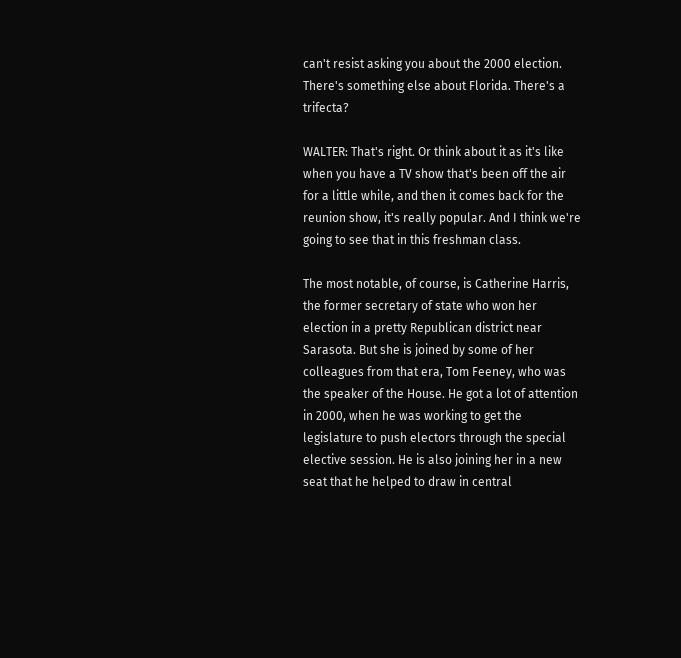can't resist asking you about the 2000 election. There's something else about Florida. There's a trifecta?

WALTER: That's right. Or think about it as it's like when you have a TV show that's been off the air for a little while, and then it comes back for the reunion show, it's really popular. And I think we're going to see that in this freshman class.

The most notable, of course, is Catherine Harris, the former secretary of state who won her election in a pretty Republican district near Sarasota. But she is joined by some of her colleagues from that era, Tom Feeney, who was the speaker of the House. He got a lot of attention in 2000, when he was working to get the legislature to push electors through the special elective session. He is also joining her in a new seat that he helped to draw in central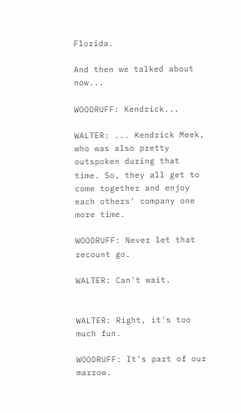Florida.

And then we talked about now...

WOODRUFF: Kendrick...

WALTER: ... Kendrick Meek, who was also pretty outspoken during that time. So, they all get to come together and enjoy each others' company one more time.

WOODRUFF: Never let that recount go.

WALTER: Can't wait.


WALTER: Right, it's too much fun.

WOODRUFF: It's part of our marrow.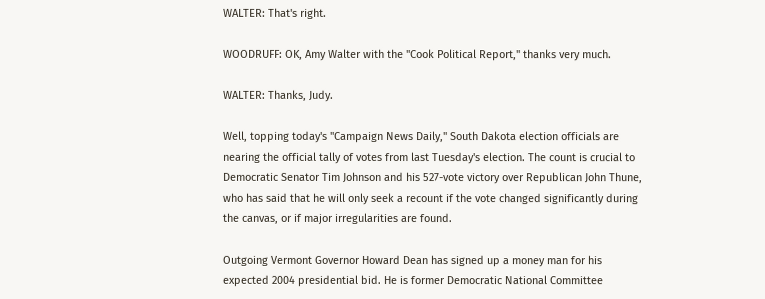WALTER: That's right.

WOODRUFF: OK, Amy Walter with the "Cook Political Report," thanks very much.

WALTER: Thanks, Judy.

Well, topping today's "Campaign News Daily," South Dakota election officials are nearing the official tally of votes from last Tuesday's election. The count is crucial to Democratic Senator Tim Johnson and his 527-vote victory over Republican John Thune, who has said that he will only seek a recount if the vote changed significantly during the canvas, or if major irregularities are found.

Outgoing Vermont Governor Howard Dean has signed up a money man for his expected 2004 presidential bid. He is former Democratic National Committee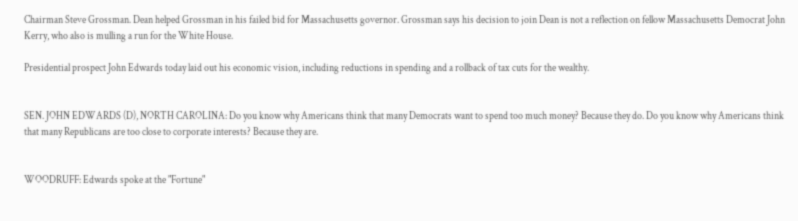Chairman Steve Grossman. Dean helped Grossman in his failed bid for Massachusetts governor. Grossman says his decision to join Dean is not a reflection on fellow Massachusetts Democrat John Kerry, who also is mulling a run for the White House.

Presidential prospect John Edwards today laid out his economic vision, including reductions in spending and a rollback of tax cuts for the wealthy.


SEN. JOHN EDWARDS (D), NORTH CAROLINA: Do you know why Americans think that many Democrats want to spend too much money? Because they do. Do you know why Americans think that many Republicans are too close to corporate interests? Because they are.


WOODRUFF: Edwards spoke at the "Fortune"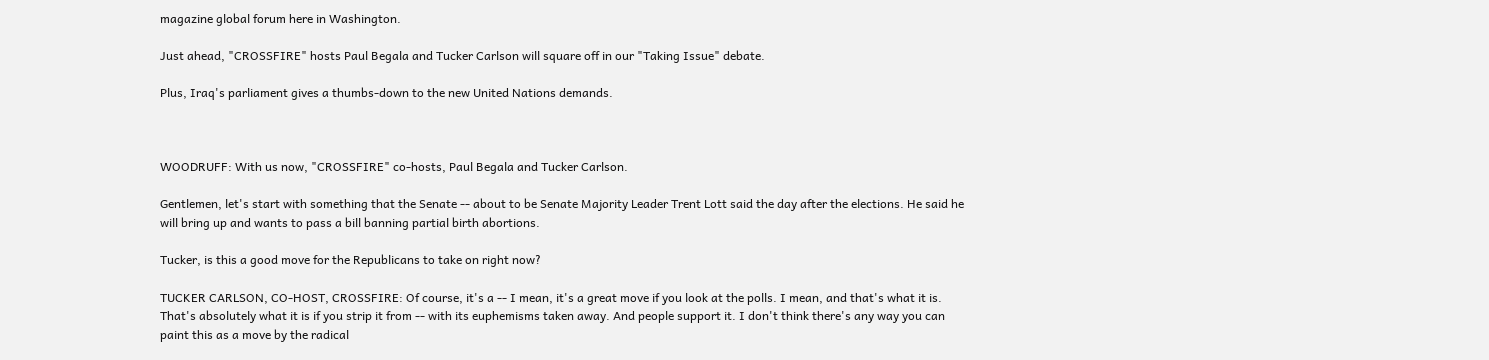magazine global forum here in Washington.

Just ahead, "CROSSFIRE" hosts Paul Begala and Tucker Carlson will square off in our "Taking Issue" debate.

Plus, Iraq's parliament gives a thumbs-down to the new United Nations demands.



WOODRUFF: With us now, "CROSSFIRE" co-hosts, Paul Begala and Tucker Carlson.

Gentlemen, let's start with something that the Senate -- about to be Senate Majority Leader Trent Lott said the day after the elections. He said he will bring up and wants to pass a bill banning partial birth abortions.

Tucker, is this a good move for the Republicans to take on right now?

TUCKER CARLSON, CO-HOST, CROSSFIRE: Of course, it's a -- I mean, it's a great move if you look at the polls. I mean, and that's what it is. That's absolutely what it is if you strip it from -- with its euphemisms taken away. And people support it. I don't think there's any way you can paint this as a move by the radical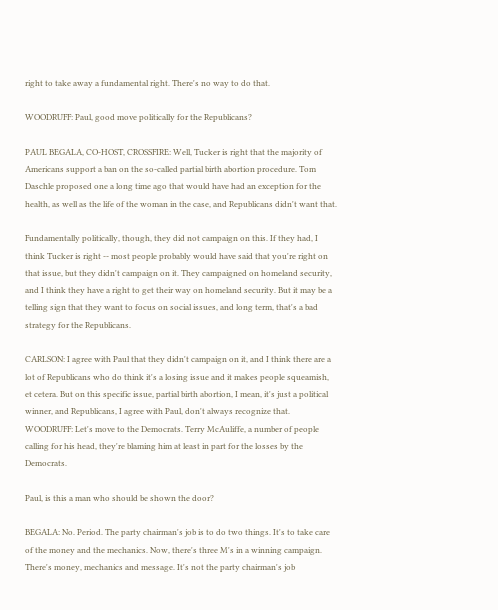right to take away a fundamental right. There's no way to do that.

WOODRUFF: Paul, good move politically for the Republicans?

PAUL BEGALA, CO-HOST, CROSSFIRE: Well, Tucker is right that the majority of Americans support a ban on the so-called partial birth abortion procedure. Tom Daschle proposed one a long time ago that would have had an exception for the health, as well as the life of the woman in the case, and Republicans didn't want that.

Fundamentally politically, though, they did not campaign on this. If they had, I think Tucker is right -- most people probably would have said that you're right on that issue, but they didn't campaign on it. They campaigned on homeland security, and I think they have a right to get their way on homeland security. But it may be a telling sign that they want to focus on social issues, and long term, that's a bad strategy for the Republicans.

CARLSON: I agree with Paul that they didn't campaign on it, and I think there are a lot of Republicans who do think it's a losing issue and it makes people squeamish, et cetera. But on this specific issue, partial birth abortion, I mean, it's just a political winner, and Republicans, I agree with Paul, don't always recognize that. WOODRUFF: Let's move to the Democrats. Terry McAuliffe, a number of people calling for his head, they're blaming him at least in part for the losses by the Democrats.

Paul, is this a man who should be shown the door?

BEGALA: No. Period. The party chairman's job is to do two things. It's to take care of the money and the mechanics. Now, there's three M's in a winning campaign. There's money, mechanics and message. It's not the party chairman's job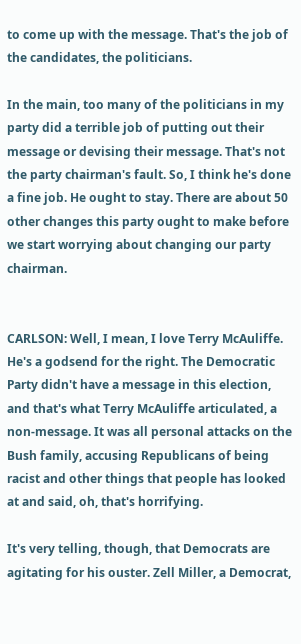to come up with the message. That's the job of the candidates, the politicians.

In the main, too many of the politicians in my party did a terrible job of putting out their message or devising their message. That's not the party chairman's fault. So, I think he's done a fine job. He ought to stay. There are about 50 other changes this party ought to make before we start worrying about changing our party chairman.


CARLSON: Well, I mean, I love Terry McAuliffe. He's a godsend for the right. The Democratic Party didn't have a message in this election, and that's what Terry McAuliffe articulated, a non-message. It was all personal attacks on the Bush family, accusing Republicans of being racist and other things that people has looked at and said, oh, that's horrifying.

It's very telling, though, that Democrats are agitating for his ouster. Zell Miller, a Democrat,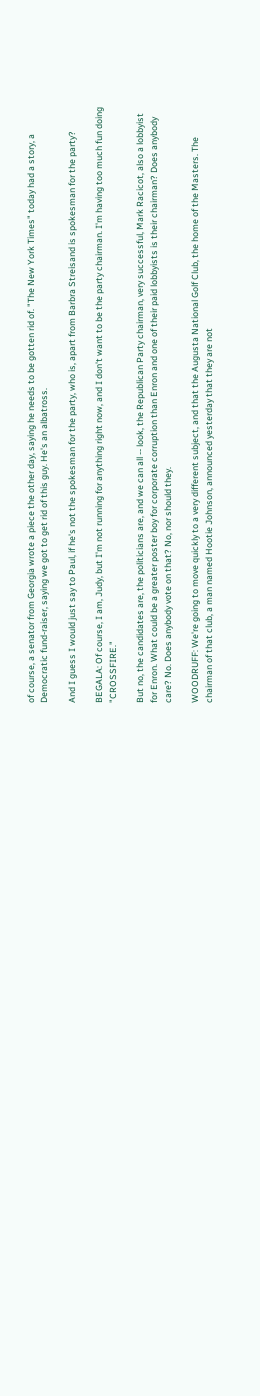of course, a senator from Georgia wrote a piece the other day, saying he needs to be gotten rid of. "The New York Times" today had a story, a Democratic fund-raiser, saying we got to get rid of this guy. He's an albatross.

And I guess I would just say to Paul, if he's not the spokesman for the party, who is, apart from Barbra Streisand is spokesman for the party?

BEGALA: Of course, I am, Judy, but I'm not running for anything right now, and I don't want to be the party chairman. I'm having too much fun doing "CROSSFIRE."

But no, the candidates are, the politicians are, and we can all -- look, the Republican Party chairman, very successful, Mark Racicot, also a lobbyist for Enron. What could be a greater poster boy for corporate corruption than Enron and one of their paid lobbyists is their chairman? Does anybody care? No. Does anybody vote on that? No, nor should they.

WOODRUFF: We're going to move quickly to a very different subject, and that the Augusta National Golf Club, the home of the Masters. The chairman of that club, a man named Hootie Johnson, announced yesterday that they are not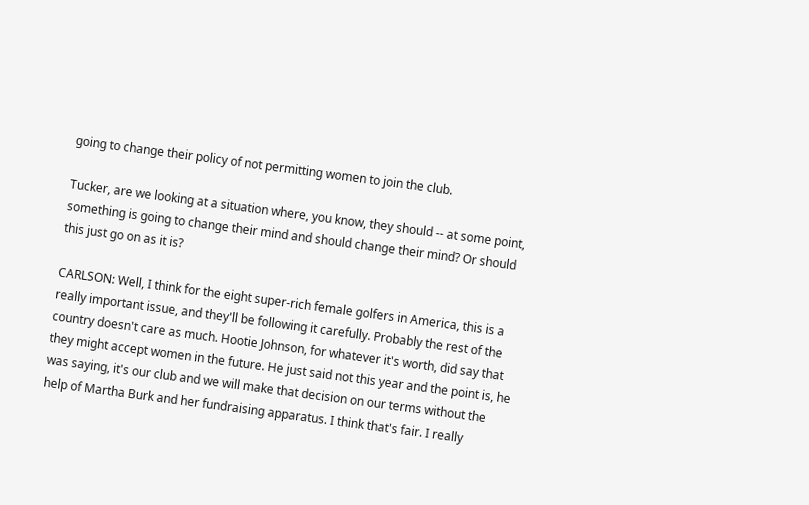going to change their policy of not permitting women to join the club.

Tucker, are we looking at a situation where, you know, they should -- at some point, something is going to change their mind and should change their mind? Or should this just go on as it is?

CARLSON: Well, I think for the eight super-rich female golfers in America, this is a really important issue, and they'll be following it carefully. Probably the rest of the country doesn't care as much. Hootie Johnson, for whatever it's worth, did say that they might accept women in the future. He just said not this year and the point is, he was saying, it's our club and we will make that decision on our terms without the help of Martha Burk and her fundraising apparatus. I think that's fair. I really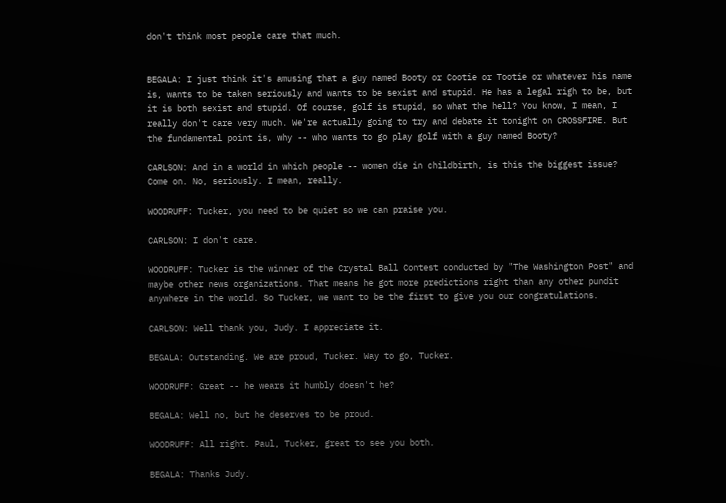don't think most people care that much.


BEGALA: I just think it's amusing that a guy named Booty or Cootie or Tootie or whatever his name is, wants to be taken seriously and wants to be sexist and stupid. He has a legal righ to be, but it is both sexist and stupid. Of course, golf is stupid, so what the hell? You know, I mean, I really don't care very much. We're actually going to try and debate it tonight on CROSSFIRE. But the fundamental point is, why -- who wants to go play golf with a guy named Booty?

CARLSON: And in a world in which people -- women die in childbirth, is this the biggest issue? Come on. No, seriously. I mean, really.

WOODRUFF: Tucker, you need to be quiet so we can praise you.

CARLSON: I don't care.

WOODRUFF: Tucker is the winner of the Crystal Ball Contest conducted by "The Washington Post" and maybe other news organizations. That means he got more predictions right than any other pundit anywhere in the world. So Tucker, we want to be the first to give you our congratulations.

CARLSON: Well thank you, Judy. I appreciate it.

BEGALA: Outstanding. We are proud, Tucker. Way to go, Tucker.

WOODRUFF: Great -- he wears it humbly doesn't he?

BEGALA: Well no, but he deserves to be proud.

WOODRUFF: All right. Paul, Tucker, great to see you both.

BEGALA: Thanks Judy.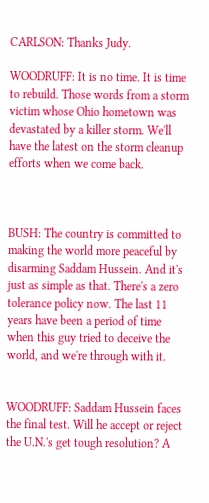CARLSON: Thanks Judy.

WOODRUFF: It is no time. It is time to rebuild. Those words from a storm victim whose Ohio hometown was devastated by a killer storm. We'll have the latest on the storm cleanup efforts when we come back.



BUSH: The country is committed to making the world more peaceful by disarming Saddam Hussein. And it's just as simple as that. There's a zero tolerance policy now. The last 11 years have been a period of time when this guy tried to deceive the world, and we're through with it.


WOODRUFF: Saddam Hussein faces the final test. Will he accept or reject the U.N.'s get tough resolution? A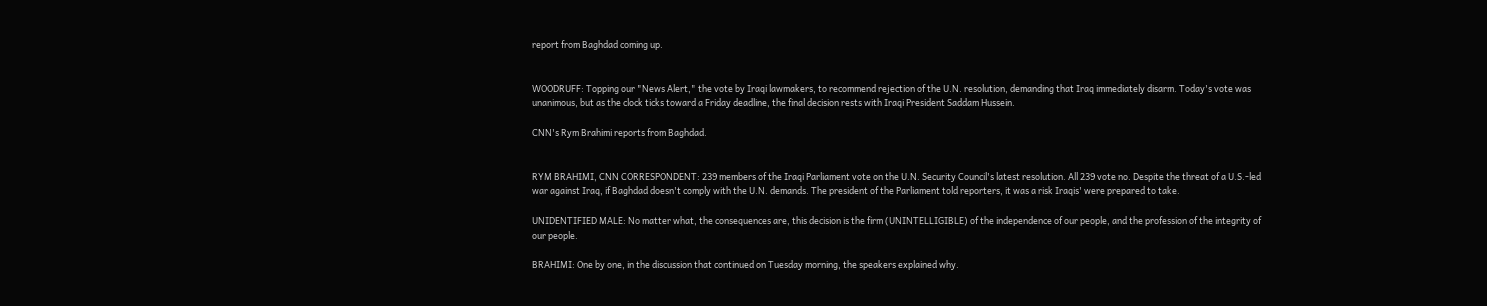report from Baghdad coming up.


WOODRUFF: Topping our "News Alert," the vote by Iraqi lawmakers, to recommend rejection of the U.N. resolution, demanding that Iraq immediately disarm. Today's vote was unanimous, but as the clock ticks toward a Friday deadline, the final decision rests with Iraqi President Saddam Hussein.

CNN's Rym Brahimi reports from Baghdad.


RYM BRAHIMI, CNN CORRESPONDENT: 239 members of the Iraqi Parliament vote on the U.N. Security Council's latest resolution. All 239 vote no. Despite the threat of a U.S.-led war against Iraq, if Baghdad doesn't comply with the U.N. demands. The president of the Parliament told reporters, it was a risk Iraqis' were prepared to take.

UNIDENTIFIED MALE: No matter what, the consequences are, this decision is the firm (UNINTELLIGIBLE) of the independence of our people, and the profession of the integrity of our people.

BRAHIMI: One by one, in the discussion that continued on Tuesday morning, the speakers explained why.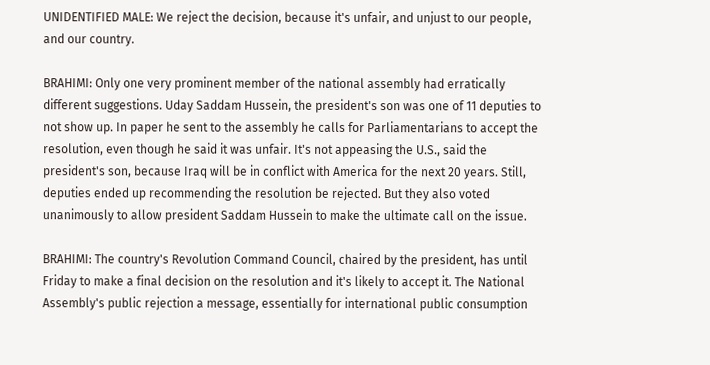UNIDENTIFIED MALE: We reject the decision, because it's unfair, and unjust to our people, and our country.

BRAHIMI: Only one very prominent member of the national assembly had erratically different suggestions. Uday Saddam Hussein, the president's son was one of 11 deputies to not show up. In paper he sent to the assembly he calls for Parliamentarians to accept the resolution, even though he said it was unfair. It's not appeasing the U.S., said the president's son, because Iraq will be in conflict with America for the next 20 years. Still, deputies ended up recommending the resolution be rejected. But they also voted unanimously to allow president Saddam Hussein to make the ultimate call on the issue.

BRAHIMI: The country's Revolution Command Council, chaired by the president, has until Friday to make a final decision on the resolution and it's likely to accept it. The National Assembly's public rejection a message, essentially for international public consumption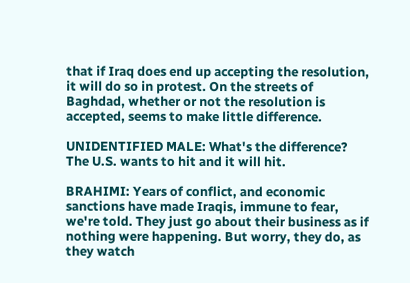that if Iraq does end up accepting the resolution, it will do so in protest. On the streets of Baghdad, whether or not the resolution is accepted, seems to make little difference.

UNIDENTIFIED MALE: What's the difference? The U.S. wants to hit and it will hit.

BRAHIMI: Years of conflict, and economic sanctions have made Iraqis, immune to fear, we're told. They just go about their business as if nothing were happening. But worry, they do, as they watch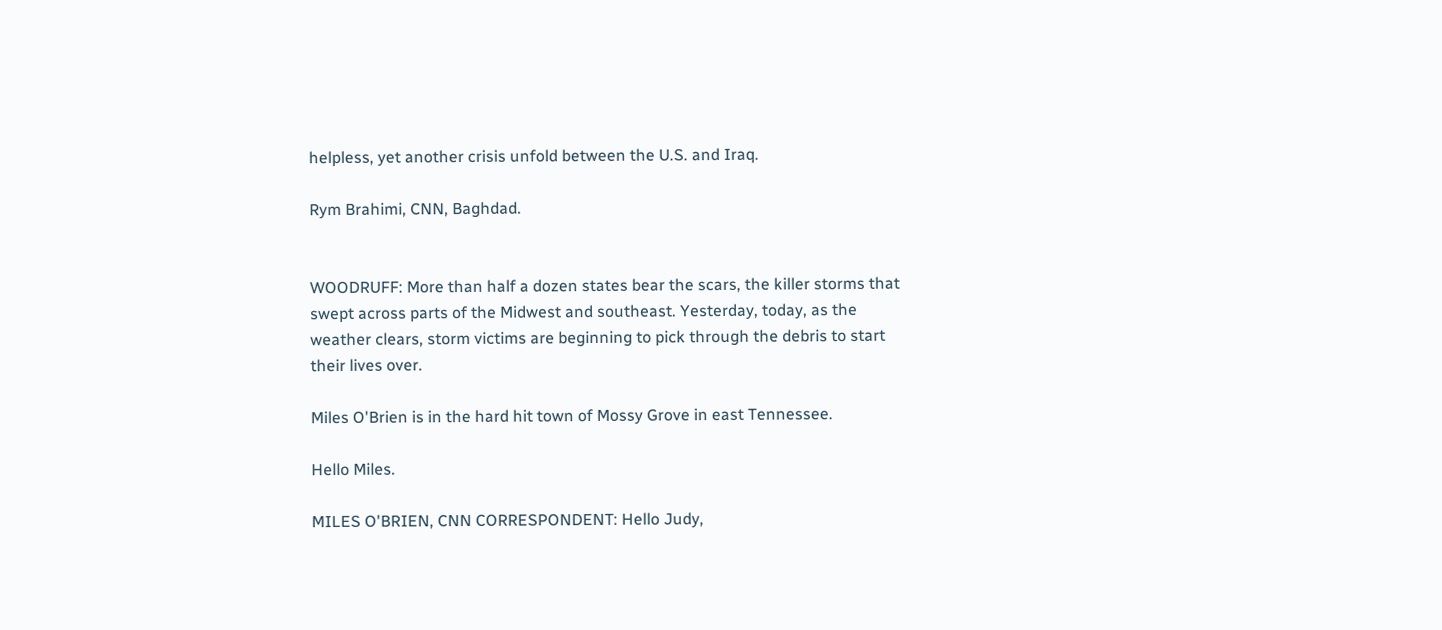helpless, yet another crisis unfold between the U.S. and Iraq.

Rym Brahimi, CNN, Baghdad.


WOODRUFF: More than half a dozen states bear the scars, the killer storms that swept across parts of the Midwest and southeast. Yesterday, today, as the weather clears, storm victims are beginning to pick through the debris to start their lives over.

Miles O'Brien is in the hard hit town of Mossy Grove in east Tennessee.

Hello Miles.

MILES O'BRIEN, CNN CORRESPONDENT: Hello Judy,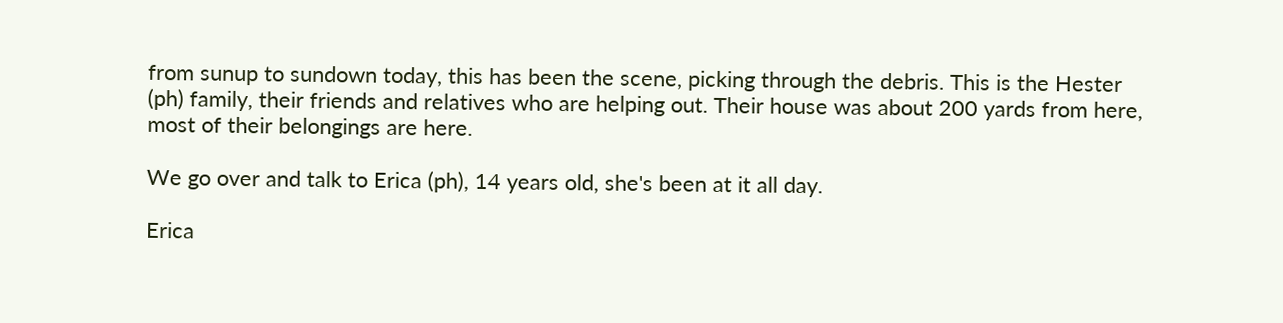from sunup to sundown today, this has been the scene, picking through the debris. This is the Hester (ph) family, their friends and relatives who are helping out. Their house was about 200 yards from here, most of their belongings are here.

We go over and talk to Erica (ph), 14 years old, she's been at it all day.

Erica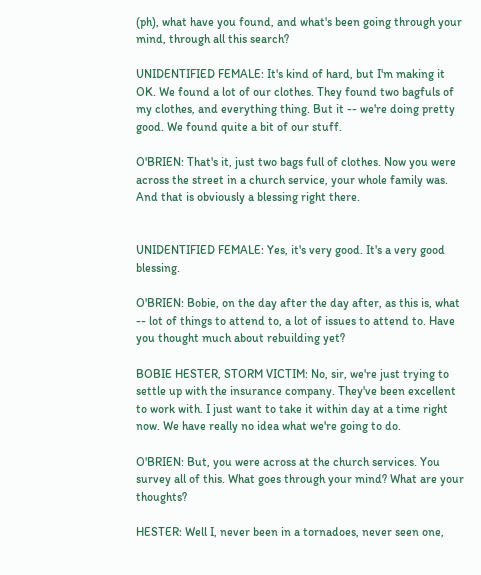(ph), what have you found, and what's been going through your mind, through all this search?

UNIDENTIFIED FEMALE: It's kind of hard, but I'm making it OK. We found a lot of our clothes. They found two bagfuls of my clothes, and everything thing. But it -- we're doing pretty good. We found quite a bit of our stuff.

O'BRIEN: That's it, just two bags full of clothes. Now you were across the street in a church service, your whole family was. And that is obviously a blessing right there.


UNIDENTIFIED FEMALE: Yes, it's very good. It's a very good blessing.

O'BRIEN: Bobie, on the day after the day after, as this is, what -- lot of things to attend to, a lot of issues to attend to. Have you thought much about rebuilding yet?

BOBIE HESTER, STORM VICTIM: No, sir, we're just trying to settle up with the insurance company. They've been excellent to work with. I just want to take it within day at a time right now. We have really no idea what we're going to do.

O'BRIEN: But, you were across at the church services. You survey all of this. What goes through your mind? What are your thoughts?

HESTER: Well I, never been in a tornadoes, never seen one,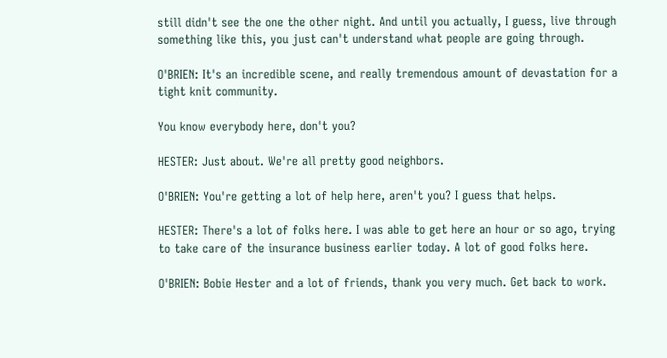still didn't see the one the other night. And until you actually, I guess, live through something like this, you just can't understand what people are going through.

O'BRIEN: It's an incredible scene, and really tremendous amount of devastation for a tight knit community.

You know everybody here, don't you?

HESTER: Just about. We're all pretty good neighbors.

O'BRIEN: You're getting a lot of help here, aren't you? I guess that helps.

HESTER: There's a lot of folks here. I was able to get here an hour or so ago, trying to take care of the insurance business earlier today. A lot of good folks here.

O'BRIEN: Bobie Hester and a lot of friends, thank you very much. Get back to work.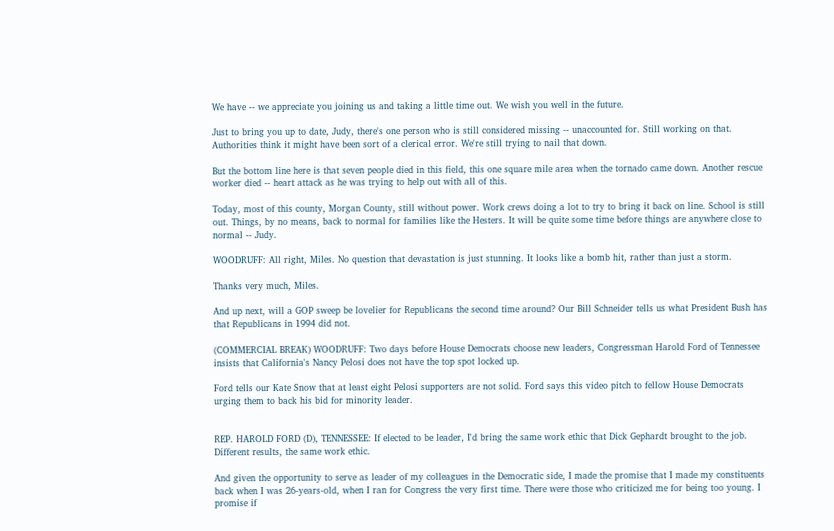We have -- we appreciate you joining us and taking a little time out. We wish you well in the future.

Just to bring you up to date, Judy, there's one person who is still considered missing -- unaccounted for. Still working on that. Authorities think it might have been sort of a clerical error. We're still trying to nail that down.

But the bottom line here is that seven people died in this field, this one square mile area when the tornado came down. Another rescue worker died -- heart attack as he was trying to help out with all of this.

Today, most of this county, Morgan County, still without power. Work crews doing a lot to try to bring it back on line. School is still out. Things, by no means, back to normal for families like the Hesters. It will be quite some time before things are anywhere close to normal -- Judy.

WOODRUFF: All right, Miles. No question that devastation is just stunning. It looks like a bomb hit, rather than just a storm.

Thanks very much, Miles.

And up next, will a GOP sweep be lovelier for Republicans the second time around? Our Bill Schneider tells us what President Bush has that Republicans in 1994 did not.

(COMMERCIAL BREAK) WOODRUFF: Two days before House Democrats choose new leaders, Congressman Harold Ford of Tennessee insists that California's Nancy Pelosi does not have the top spot locked up.

Ford tells our Kate Snow that at least eight Pelosi supporters are not solid. Ford says this video pitch to fellow House Democrats urging them to back his bid for minority leader.


REP. HAROLD FORD (D), TENNESSEE: If elected to be leader, I'd bring the same work ethic that Dick Gephardt brought to the job. Different results, the same work ethic.

And given the opportunity to serve as leader of my colleagues in the Democratic side, I made the promise that I made my constituents back when I was 26-years-old, when I ran for Congress the very first time. There were those who criticized me for being too young. I promise if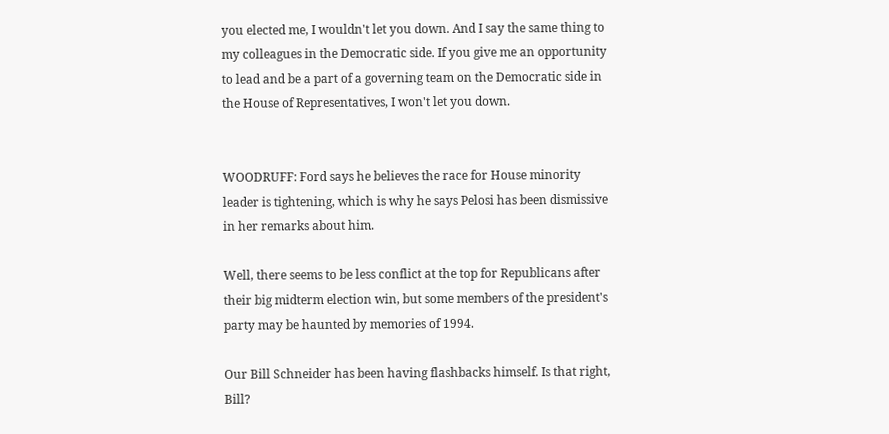you elected me, I wouldn't let you down. And I say the same thing to my colleagues in the Democratic side. If you give me an opportunity to lead and be a part of a governing team on the Democratic side in the House of Representatives, I won't let you down.


WOODRUFF: Ford says he believes the race for House minority leader is tightening, which is why he says Pelosi has been dismissive in her remarks about him.

Well, there seems to be less conflict at the top for Republicans after their big midterm election win, but some members of the president's party may be haunted by memories of 1994.

Our Bill Schneider has been having flashbacks himself. Is that right, Bill?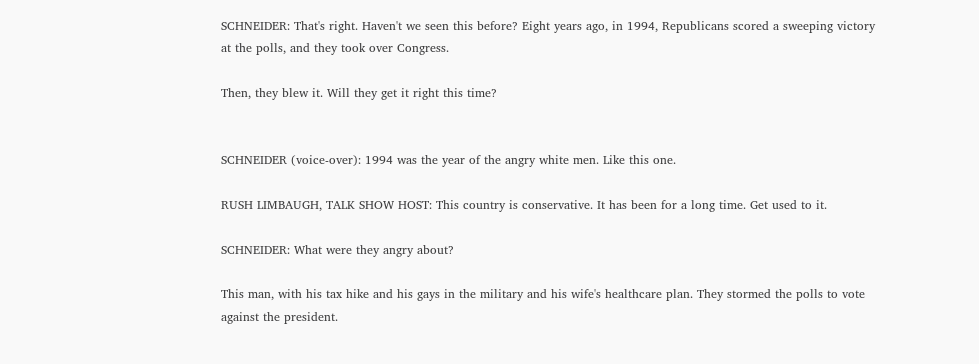SCHNEIDER: That's right. Haven't we seen this before? Eight years ago, in 1994, Republicans scored a sweeping victory at the polls, and they took over Congress.

Then, they blew it. Will they get it right this time?


SCHNEIDER (voice-over): 1994 was the year of the angry white men. Like this one.

RUSH LIMBAUGH, TALK SHOW HOST: This country is conservative. It has been for a long time. Get used to it.

SCHNEIDER: What were they angry about?

This man, with his tax hike and his gays in the military and his wife's healthcare plan. They stormed the polls to vote against the president.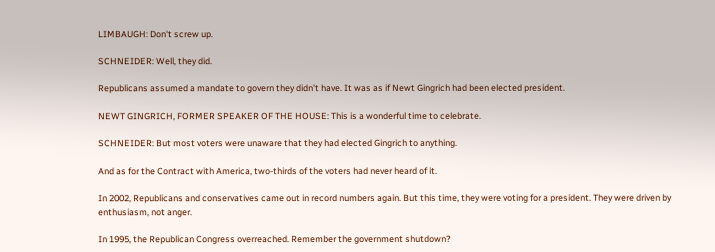LIMBAUGH: Don't screw up.

SCHNEIDER: Well, they did.

Republicans assumed a mandate to govern they didn't have. It was as if Newt Gingrich had been elected president.

NEWT GINGRICH, FORMER SPEAKER OF THE HOUSE: This is a wonderful time to celebrate.

SCHNEIDER: But most voters were unaware that they had elected Gingrich to anything.

And as for the Contract with America, two-thirds of the voters had never heard of it.

In 2002, Republicans and conservatives came out in record numbers again. But this time, they were voting for a president. They were driven by enthusiasm, not anger.

In 1995, the Republican Congress overreached. Remember the government shutdown?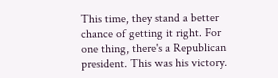This time, they stand a better chance of getting it right. For one thing, there's a Republican president. This was his victory.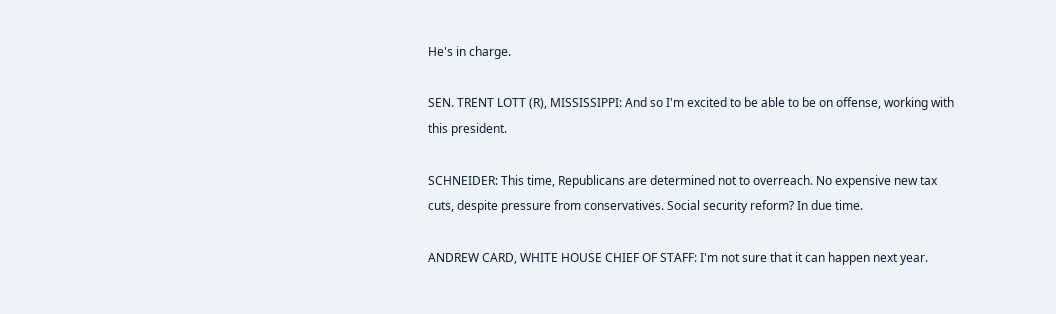He's in charge.

SEN. TRENT LOTT (R), MISSISSIPPI: And so I'm excited to be able to be on offense, working with this president.

SCHNEIDER: This time, Republicans are determined not to overreach. No expensive new tax cuts, despite pressure from conservatives. Social security reform? In due time.

ANDREW CARD, WHITE HOUSE CHIEF OF STAFF: I'm not sure that it can happen next year.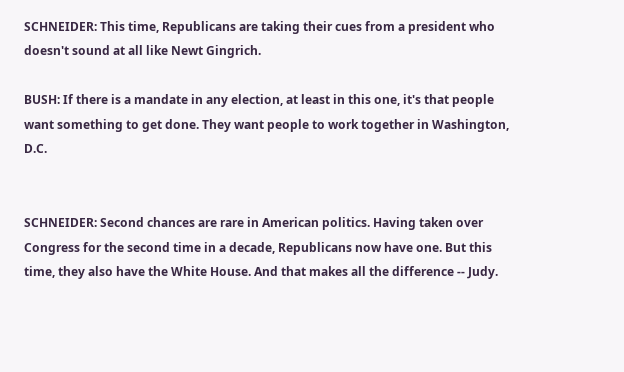SCHNEIDER: This time, Republicans are taking their cues from a president who doesn't sound at all like Newt Gingrich.

BUSH: If there is a mandate in any election, at least in this one, it's that people want something to get done. They want people to work together in Washington, D.C.


SCHNEIDER: Second chances are rare in American politics. Having taken over Congress for the second time in a decade, Republicans now have one. But this time, they also have the White House. And that makes all the difference -- Judy.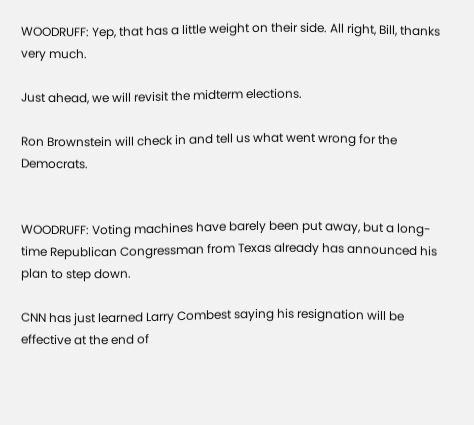WOODRUFF: Yep, that has a little weight on their side. All right, Bill, thanks very much.

Just ahead, we will revisit the midterm elections.

Ron Brownstein will check in and tell us what went wrong for the Democrats.


WOODRUFF: Voting machines have barely been put away, but a long- time Republican Congressman from Texas already has announced his plan to step down.

CNN has just learned Larry Combest saying his resignation will be effective at the end of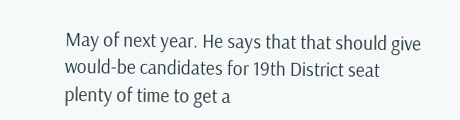May of next year. He says that that should give would-be candidates for 19th District seat plenty of time to get a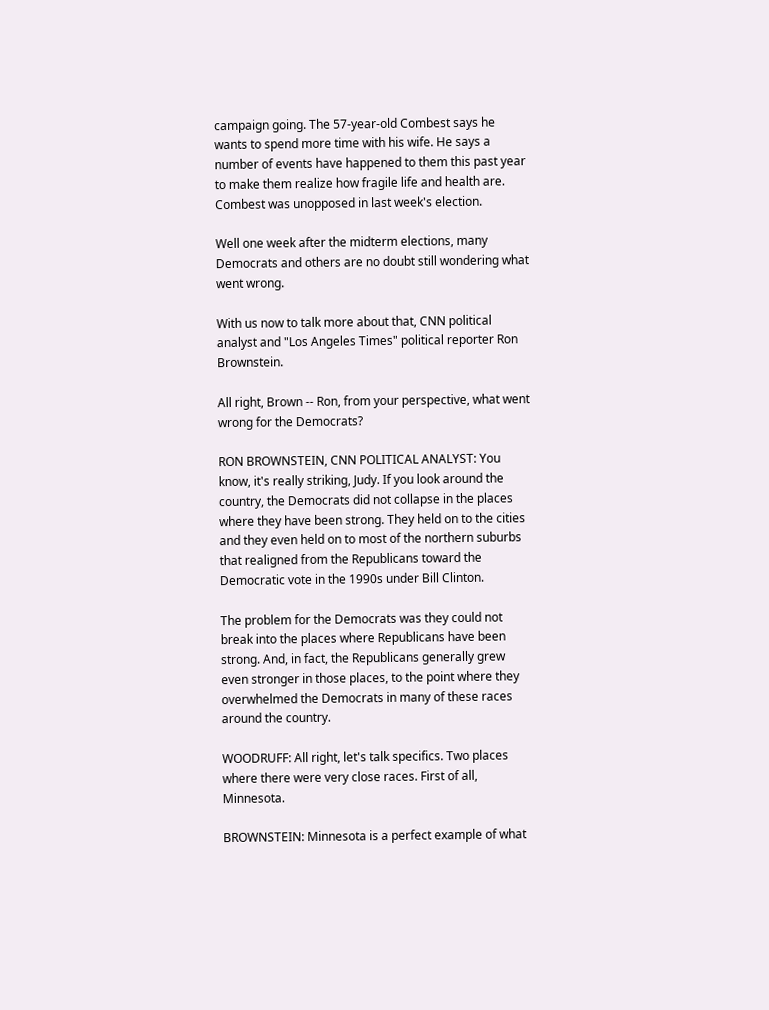campaign going. The 57-year-old Combest says he wants to spend more time with his wife. He says a number of events have happened to them this past year to make them realize how fragile life and health are. Combest was unopposed in last week's election.

Well one week after the midterm elections, many Democrats and others are no doubt still wondering what went wrong.

With us now to talk more about that, CNN political analyst and "Los Angeles Times" political reporter Ron Brownstein.

All right, Brown -- Ron, from your perspective, what went wrong for the Democrats?

RON BROWNSTEIN, CNN POLITICAL ANALYST: You know, it's really striking, Judy. If you look around the country, the Democrats did not collapse in the places where they have been strong. They held on to the cities and they even held on to most of the northern suburbs that realigned from the Republicans toward the Democratic vote in the 1990s under Bill Clinton.

The problem for the Democrats was they could not break into the places where Republicans have been strong. And, in fact, the Republicans generally grew even stronger in those places, to the point where they overwhelmed the Democrats in many of these races around the country.

WOODRUFF: All right, let's talk specifics. Two places where there were very close races. First of all, Minnesota.

BROWNSTEIN: Minnesota is a perfect example of what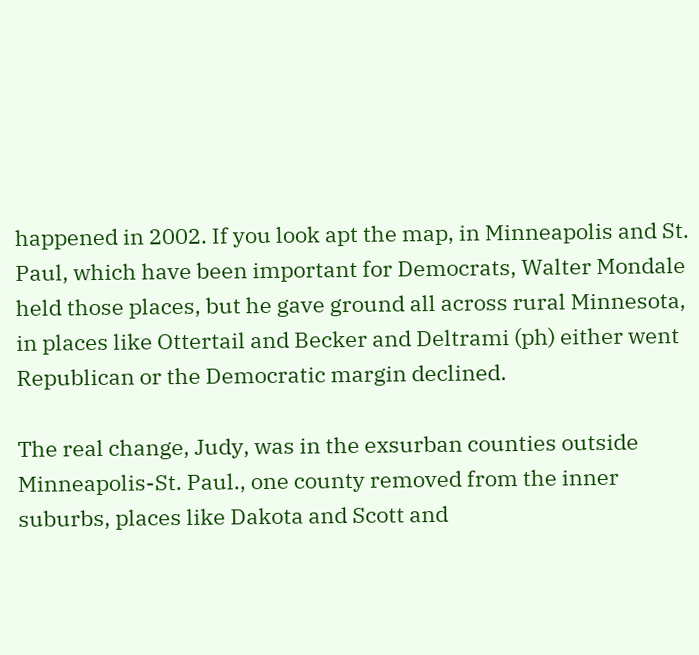happened in 2002. If you look apt the map, in Minneapolis and St. Paul, which have been important for Democrats, Walter Mondale held those places, but he gave ground all across rural Minnesota, in places like Ottertail and Becker and Deltrami (ph) either went Republican or the Democratic margin declined.

The real change, Judy, was in the exsurban counties outside Minneapolis-St. Paul., one county removed from the inner suburbs, places like Dakota and Scott and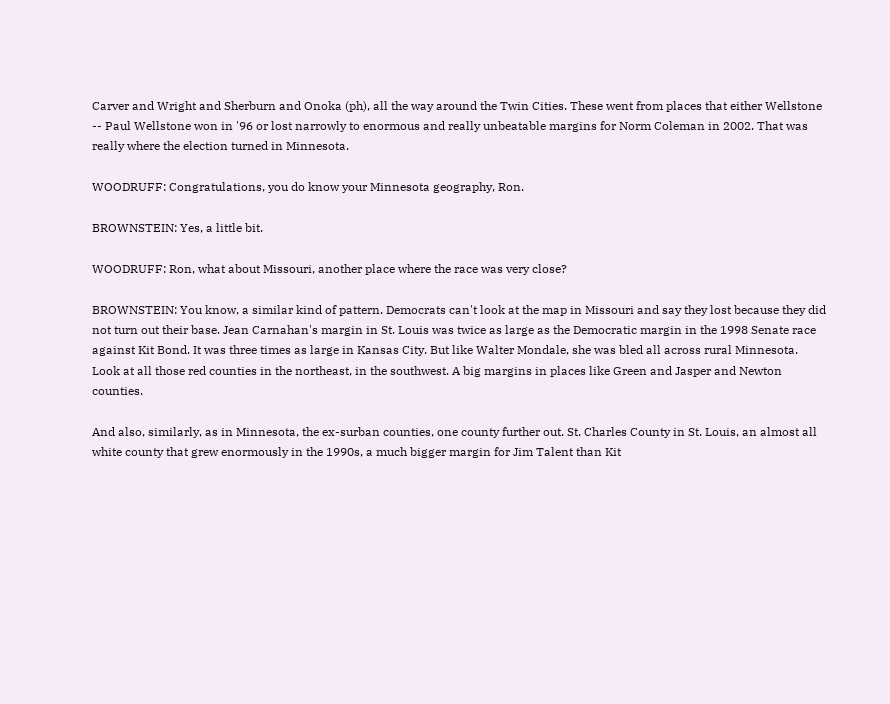Carver and Wright and Sherburn and Onoka (ph), all the way around the Twin Cities. These went from places that either Wellstone -- Paul Wellstone won in '96 or lost narrowly to enormous and really unbeatable margins for Norm Coleman in 2002. That was really where the election turned in Minnesota.

WOODRUFF: Congratulations, you do know your Minnesota geography, Ron.

BROWNSTEIN: Yes, a little bit.

WOODRUFF: Ron, what about Missouri, another place where the race was very close?

BROWNSTEIN: You know, a similar kind of pattern. Democrats can't look at the map in Missouri and say they lost because they did not turn out their base. Jean Carnahan's margin in St. Louis was twice as large as the Democratic margin in the 1998 Senate race against Kit Bond. It was three times as large in Kansas City. But like Walter Mondale, she was bled all across rural Minnesota. Look at all those red counties in the northeast, in the southwest. A big margins in places like Green and Jasper and Newton counties.

And also, similarly, as in Minnesota, the ex-surban counties, one county further out. St. Charles County in St. Louis, an almost all white county that grew enormously in the 1990s, a much bigger margin for Jim Talent than Kit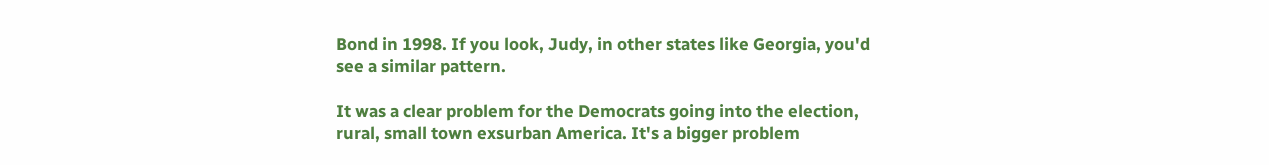Bond in 1998. If you look, Judy, in other states like Georgia, you'd see a similar pattern.

It was a clear problem for the Democrats going into the election, rural, small town exsurban America. It's a bigger problem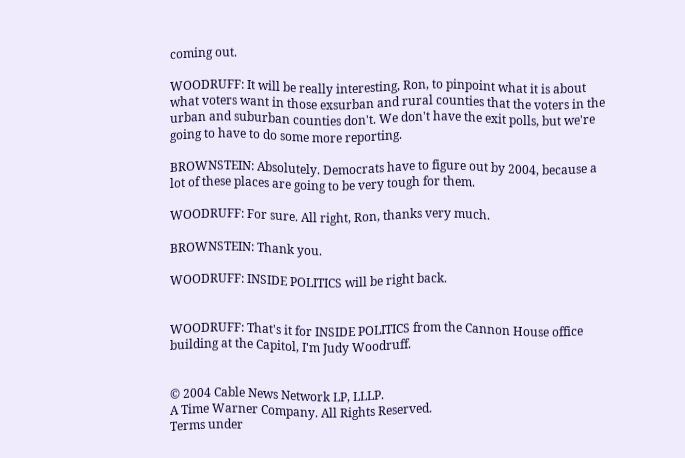coming out.

WOODRUFF: It will be really interesting, Ron, to pinpoint what it is about what voters want in those exsurban and rural counties that the voters in the urban and suburban counties don't. We don't have the exit polls, but we're going to have to do some more reporting.

BROWNSTEIN: Absolutely. Democrats have to figure out by 2004, because a lot of these places are going to be very tough for them.

WOODRUFF: For sure. All right, Ron, thanks very much.

BROWNSTEIN: Thank you.

WOODRUFF: INSIDE POLITICS will be right back.


WOODRUFF: That's it for INSIDE POLITICS from the Cannon House office building at the Capitol, I'm Judy Woodruff.


© 2004 Cable News Network LP, LLLP.
A Time Warner Company. All Rights Reserved.
Terms under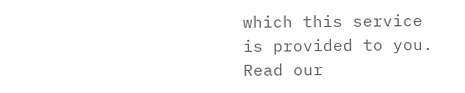which this service is provided to you.
Read our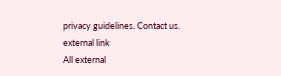privacy guidelines. Contact us.
external link
All external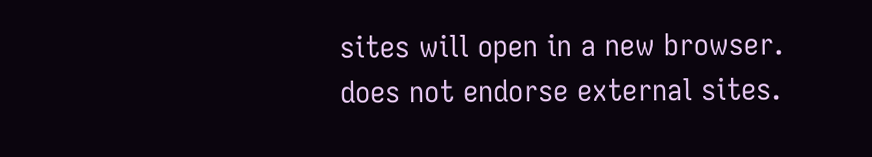sites will open in a new browser. does not endorse external sites.